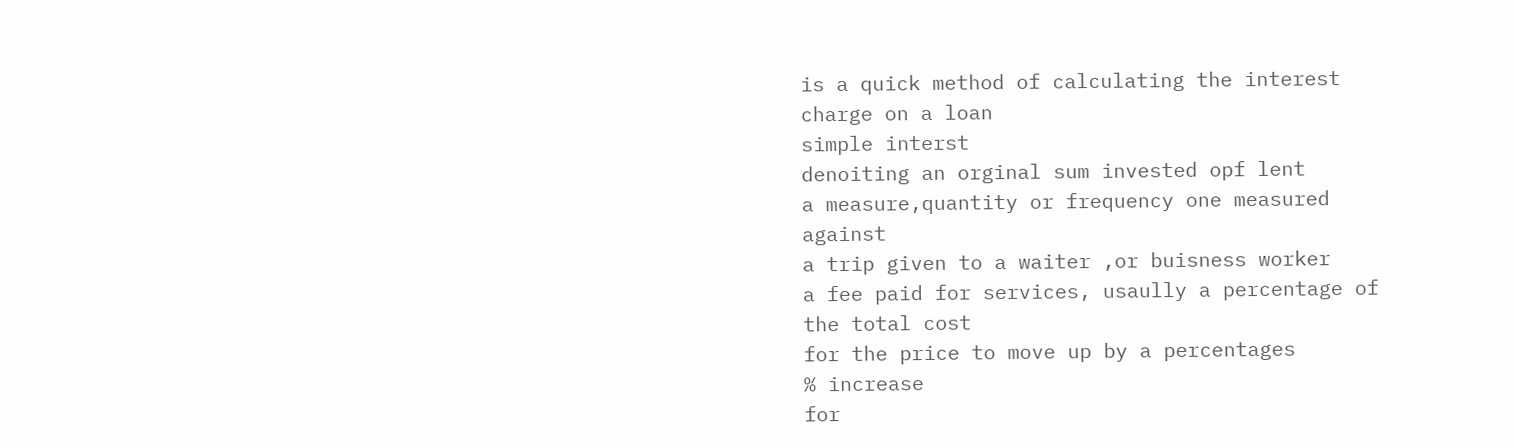is a quick method of calculating the interest charge on a loan
simple interst
denoiting an orginal sum invested opf lent
a measure,quantity or frequency one measured against
a trip given to a waiter ,or buisness worker
a fee paid for services, usaully a percentage of the total cost
for the price to move up by a percentages
% increase
for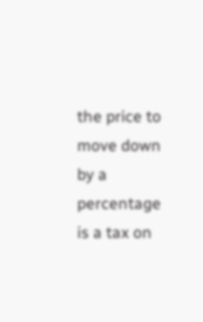the price to move down by a percentage
is a tax on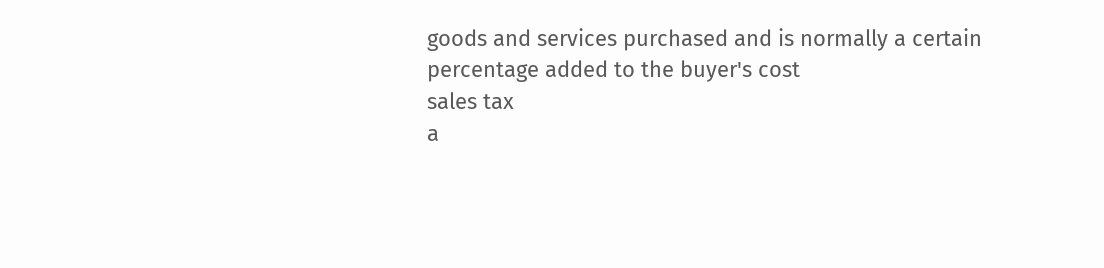goods and services purchased and is normally a certain percentage added to the buyer's cost
sales tax
a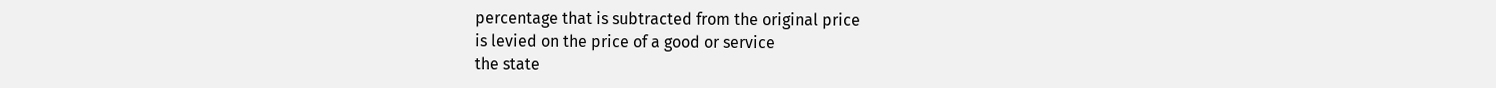percentage that is subtracted from the original price
is levied on the price of a good or service
the state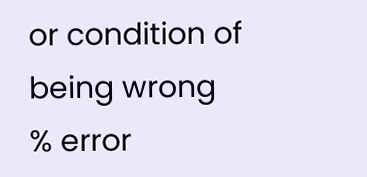or condition of being wrong
% error